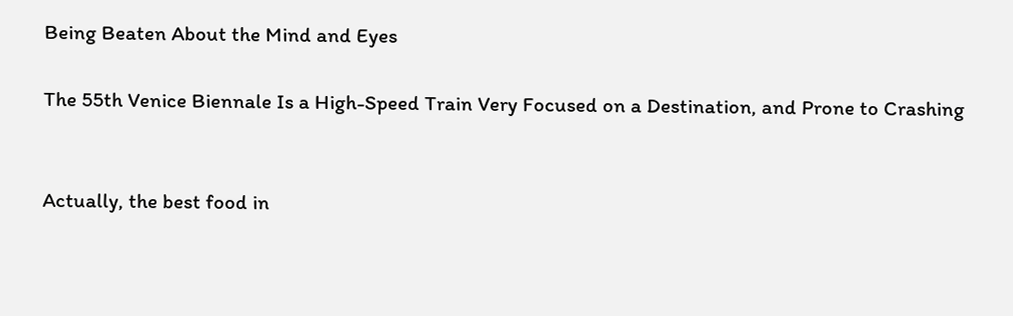Being Beaten About the Mind and Eyes

The 55th Venice Biennale Is a High-Speed Train Very Focused on a Destination, and Prone to Crashing


Actually, the best food in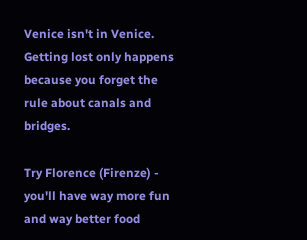Venice isn't in Venice. Getting lost only happens because you forget the rule about canals and bridges.

Try Florence (Firenze) - you'll have way more fun and way better food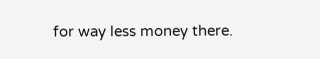for way less money there.